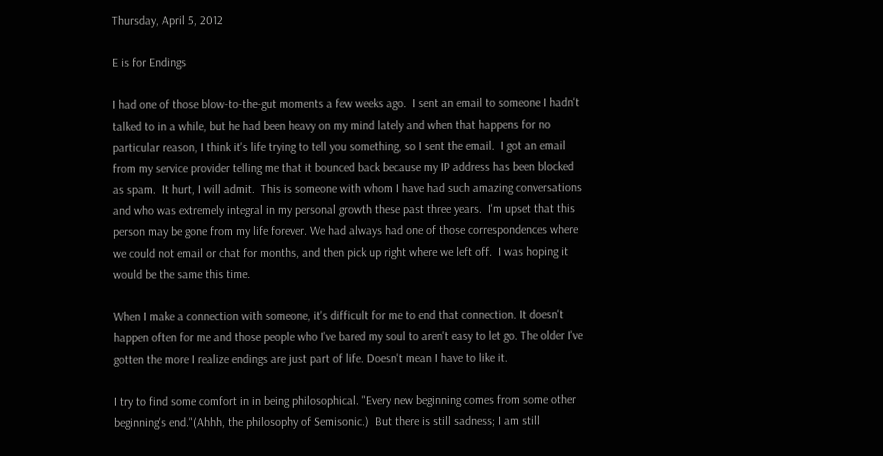Thursday, April 5, 2012

E is for Endings

I had one of those blow-to-the-gut moments a few weeks ago.  I sent an email to someone I hadn't talked to in a while, but he had been heavy on my mind lately and when that happens for no particular reason, I think it's life trying to tell you something, so I sent the email.  I got an email from my service provider telling me that it bounced back because my IP address has been blocked as spam.  It hurt, I will admit.  This is someone with whom I have had such amazing conversations and who was extremely integral in my personal growth these past three years.  I'm upset that this person may be gone from my life forever. We had always had one of those correspondences where we could not email or chat for months, and then pick up right where we left off.  I was hoping it would be the same this time.

When I make a connection with someone, it's difficult for me to end that connection. It doesn't happen often for me and those people who I've bared my soul to aren't easy to let go. The older I've gotten the more I realize endings are just part of life. Doesn't mean I have to like it.

I try to find some comfort in in being philosophical. "Every new beginning comes from some other beginning's end."(Ahhh, the philosophy of Semisonic.)  But there is still sadness; I am still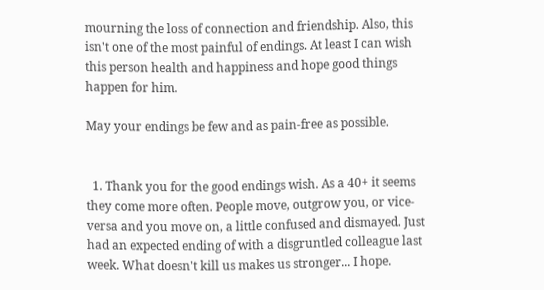mourning the loss of connection and friendship. Also, this isn't one of the most painful of endings. At least I can wish this person health and happiness and hope good things happen for him.

May your endings be few and as pain-free as possible.


  1. Thank you for the good endings wish. As a 40+ it seems they come more often. People move, outgrow you, or vice-versa and you move on, a little confused and dismayed. Just had an expected ending of with a disgruntled colleague last week. What doesn't kill us makes us stronger... I hope.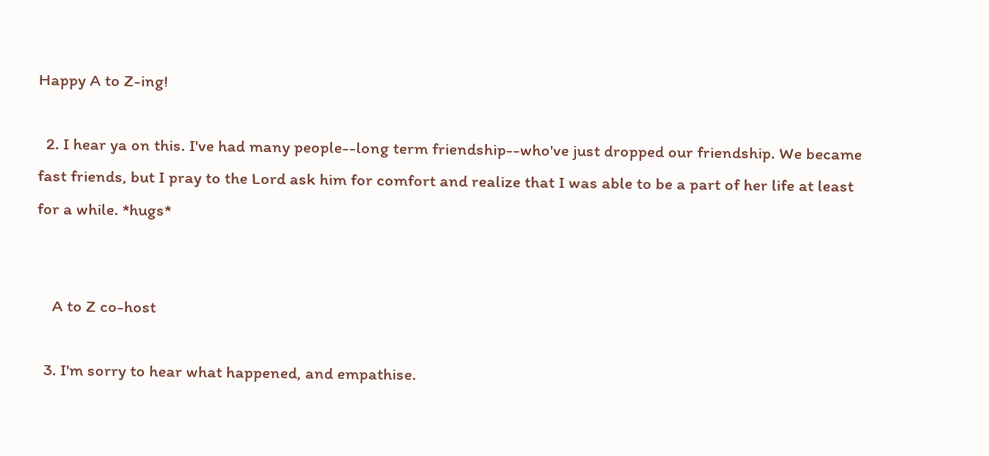Happy A to Z-ing!

  2. I hear ya on this. I've had many people--long term friendship--who've just dropped our friendship. We became fast friends, but I pray to the Lord ask him for comfort and realize that I was able to be a part of her life at least for a while. *hugs*


    A to Z co-host

  3. I'm sorry to hear what happened, and empathise.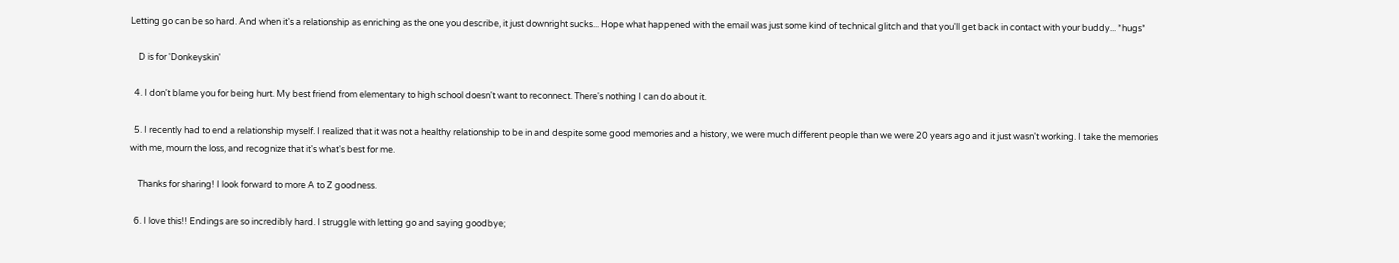Letting go can be so hard. And when it's a relationship as enriching as the one you describe, it just downright sucks... Hope what happened with the email was just some kind of technical glitch and that you'll get back in contact with your buddy... *hugs*

    D is for 'Donkeyskin'

  4. I don't blame you for being hurt. My best friend from elementary to high school doesn't want to reconnect. There's nothing I can do about it.

  5. I recently had to end a relationship myself. I realized that it was not a healthy relationship to be in and despite some good memories and a history, we were much different people than we were 20 years ago and it just wasn't working. I take the memories with me, mourn the loss, and recognize that it's what's best for me.

    Thanks for sharing! I look forward to more A to Z goodness.

  6. I love this!! Endings are so incredibly hard. I struggle with letting go and saying goodbye;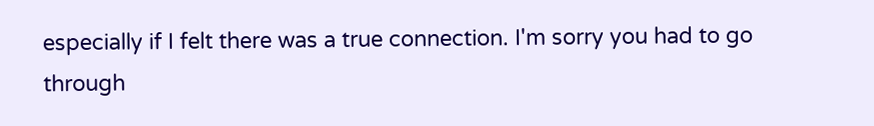especially if I felt there was a true connection. I'm sorry you had to go through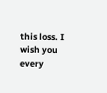this loss. I wish you every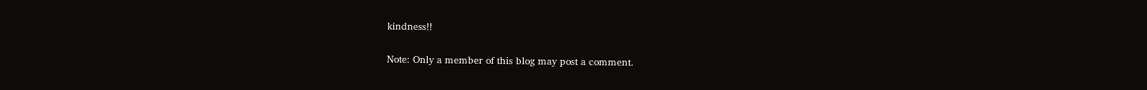kindness!!


Note: Only a member of this blog may post a comment.